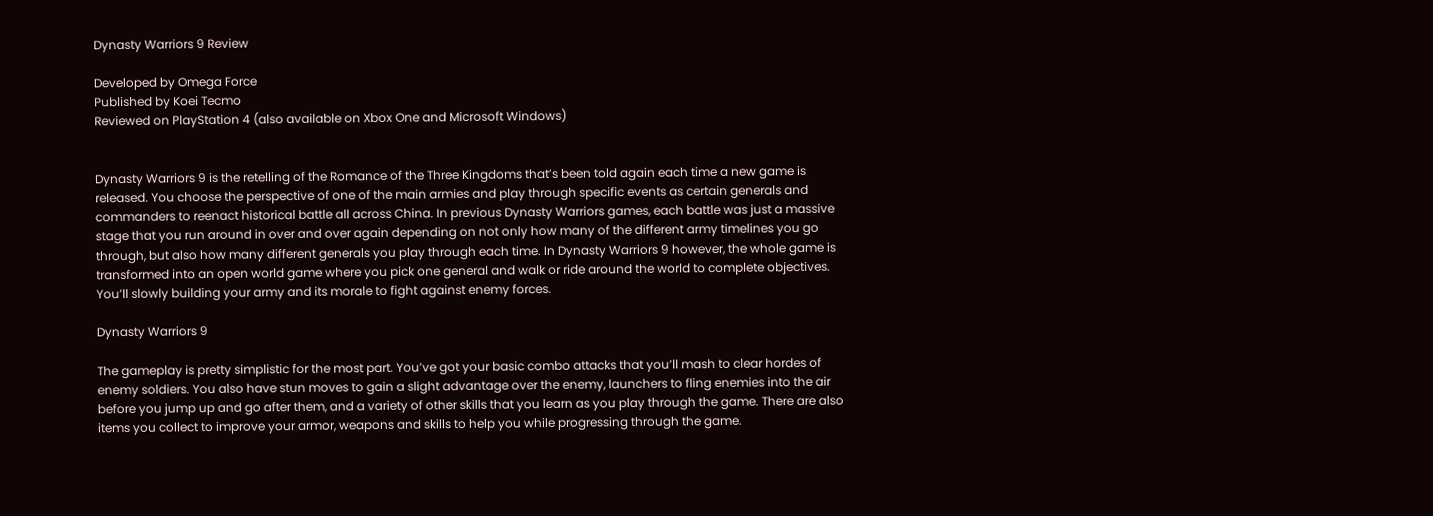Dynasty Warriors 9 Review

Developed by Omega Force
Published by Koei Tecmo
Reviewed on PlayStation 4 (also available on Xbox One and Microsoft Windows)


Dynasty Warriors 9 is the retelling of the Romance of the Three Kingdoms that’s been told again each time a new game is released. You choose the perspective of one of the main armies and play through specific events as certain generals and commanders to reenact historical battle all across China. In previous Dynasty Warriors games, each battle was just a massive stage that you run around in over and over again depending on not only how many of the different army timelines you go through, but also how many different generals you play through each time. In Dynasty Warriors 9 however, the whole game is transformed into an open world game where you pick one general and walk or ride around the world to complete objectives. You’ll slowly building your army and its morale to fight against enemy forces.

Dynasty Warriors 9

The gameplay is pretty simplistic for the most part. You’ve got your basic combo attacks that you’ll mash to clear hordes of enemy soldiers. You also have stun moves to gain a slight advantage over the enemy, launchers to fling enemies into the air before you jump up and go after them, and a variety of other skills that you learn as you play through the game. There are also items you collect to improve your armor, weapons and skills to help you while progressing through the game.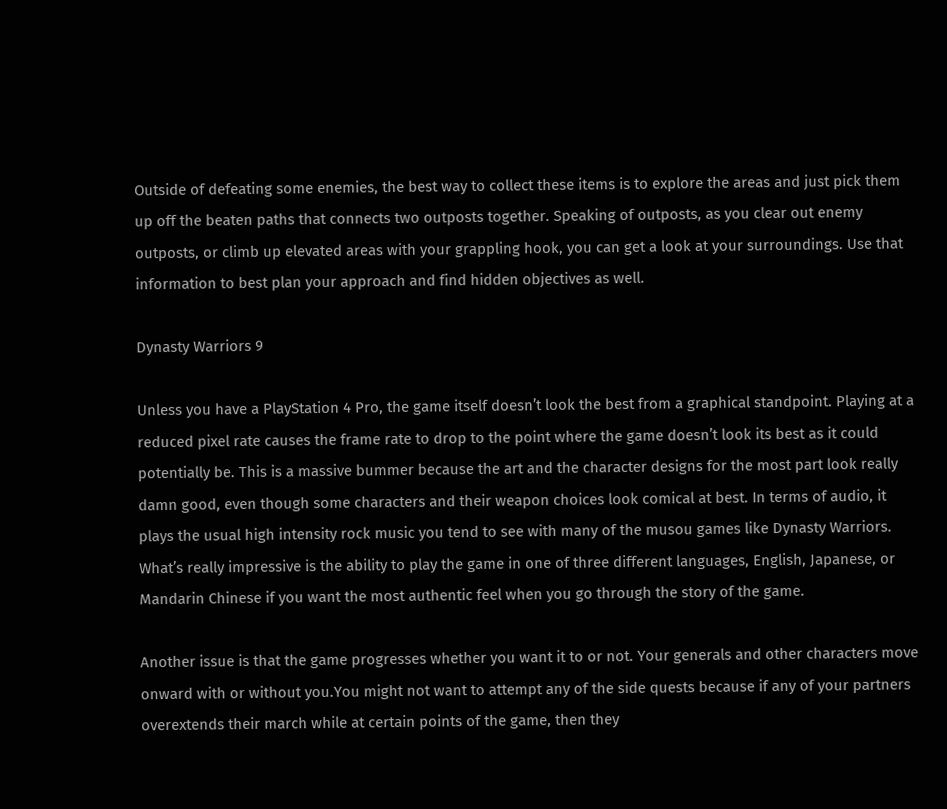Outside of defeating some enemies, the best way to collect these items is to explore the areas and just pick them up off the beaten paths that connects two outposts together. Speaking of outposts, as you clear out enemy outposts, or climb up elevated areas with your grappling hook, you can get a look at your surroundings. Use that information to best plan your approach and find hidden objectives as well.

Dynasty Warriors 9

Unless you have a PlayStation 4 Pro, the game itself doesn’t look the best from a graphical standpoint. Playing at a reduced pixel rate causes the frame rate to drop to the point where the game doesn’t look its best as it could potentially be. This is a massive bummer because the art and the character designs for the most part look really damn good, even though some characters and their weapon choices look comical at best. In terms of audio, it plays the usual high intensity rock music you tend to see with many of the musou games like Dynasty Warriors. What’s really impressive is the ability to play the game in one of three different languages, English, Japanese, or Mandarin Chinese if you want the most authentic feel when you go through the story of the game.

Another issue is that the game progresses whether you want it to or not. Your generals and other characters move onward with or without you.You might not want to attempt any of the side quests because if any of your partners overextends their march while at certain points of the game, then they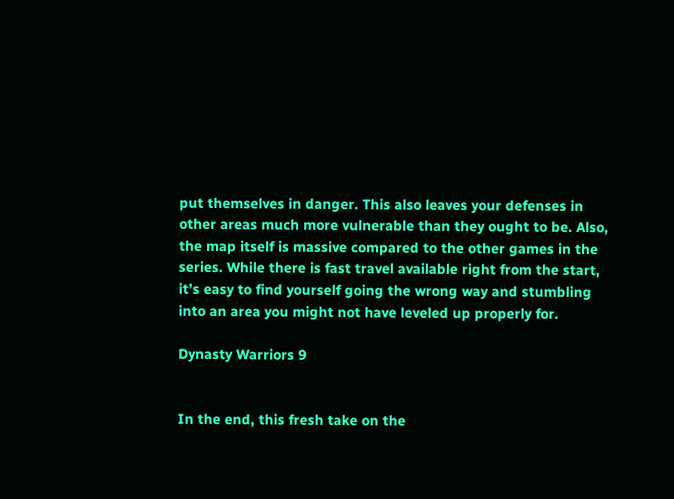put themselves in danger. This also leaves your defenses in other areas much more vulnerable than they ought to be. Also, the map itself is massive compared to the other games in the series. While there is fast travel available right from the start, it’s easy to find yourself going the wrong way and stumbling into an area you might not have leveled up properly for.

Dynasty Warriors 9


In the end, this fresh take on the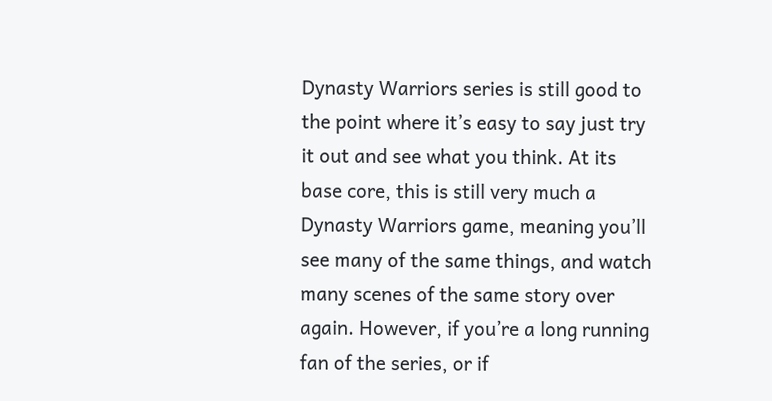Dynasty Warriors series is still good to the point where it’s easy to say just try it out and see what you think. At its base core, this is still very much a Dynasty Warriors game, meaning you’ll see many of the same things, and watch many scenes of the same story over again. However, if you’re a long running fan of the series, or if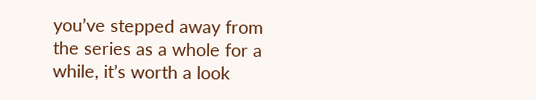you’ve stepped away from the series as a whole for a while, it’s worth a look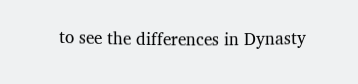to see the differences in Dynasty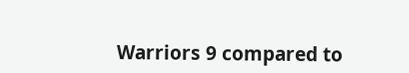Warriors 9 compared to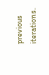previous iterations.